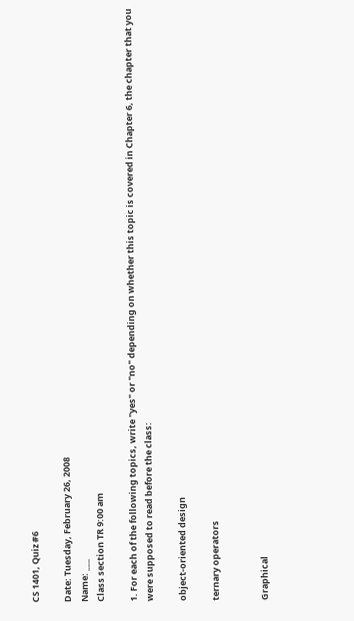CS 1401, Quiz #6

Date: Tuesday, February 26, 2008
Name: ___
Class section TR 9:00 am

1. For each of the following topics, write "yes" or "no" depending on whether this topic is covered in Chapter 6, the chapter that you were supposed to read before the class:

object-oriented design

ternary operators


Graphical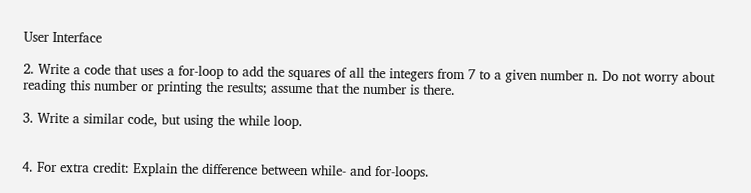User Interface

2. Write a code that uses a for-loop to add the squares of all the integers from 7 to a given number n. Do not worry about reading this number or printing the results; assume that the number is there.

3. Write a similar code, but using the while loop.


4. For extra credit: Explain the difference between while- and for-loops.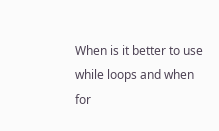When is it better to use while loops and when for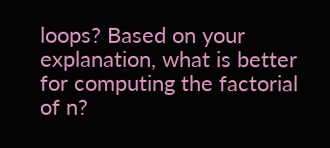loops? Based on your explanation, what is better for computing the factorial of n?